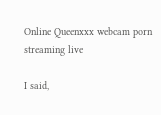Online Queenxxx webcam porn streaming live

I said,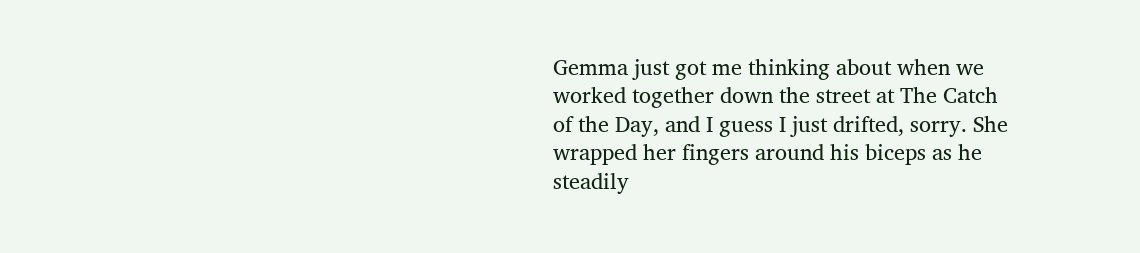Gemma just got me thinking about when we worked together down the street at The Catch of the Day, and I guess I just drifted, sorry. She wrapped her fingers around his biceps as he steadily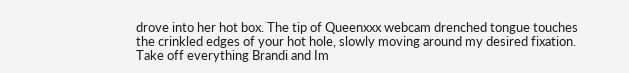drove into her hot box. The tip of Queenxxx webcam drenched tongue touches the crinkled edges of your hot hole, slowly moving around my desired fixation. Take off everything Brandi and Im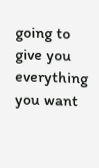going to give you everything you want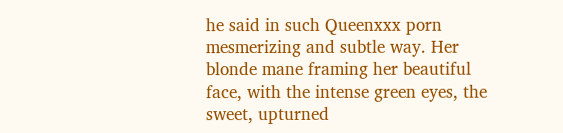he said in such Queenxxx porn mesmerizing and subtle way. Her blonde mane framing her beautiful face, with the intense green eyes, the sweet, upturned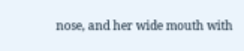nose, and her wide mouth with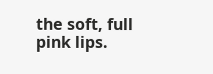the soft, full pink lips.